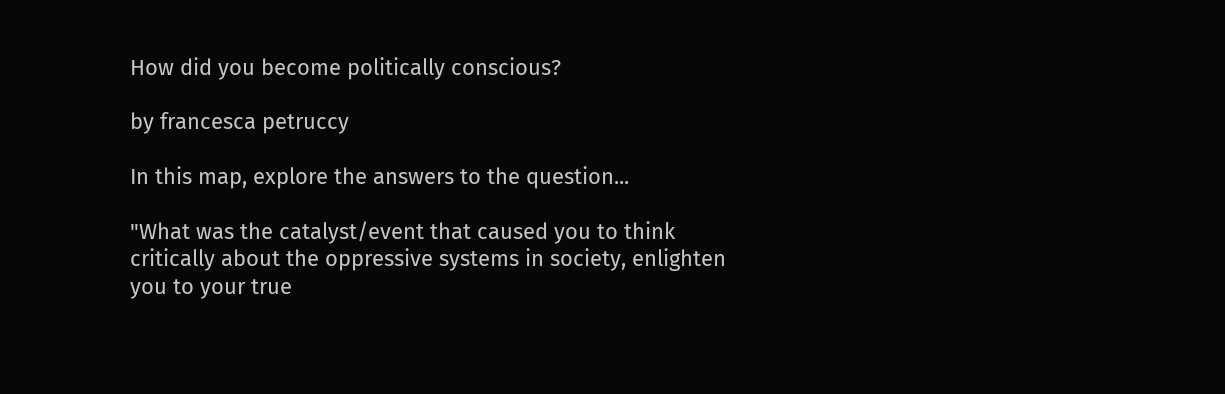How did you become politically conscious?

by francesca petruccy

In this map, explore the answers to the question...

"What was the catalyst/event that caused you to think critically about the oppressive systems in society, enlighten you to your true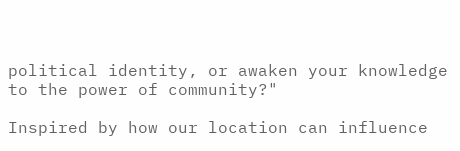political identity, or awaken your knowledge to the power of community?"

Inspired by how our location can influence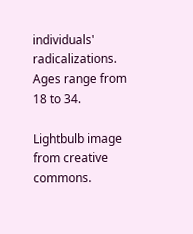individuals' radicalizations. Ages range from 18 to 34.

Lightbulb image from creative commons.